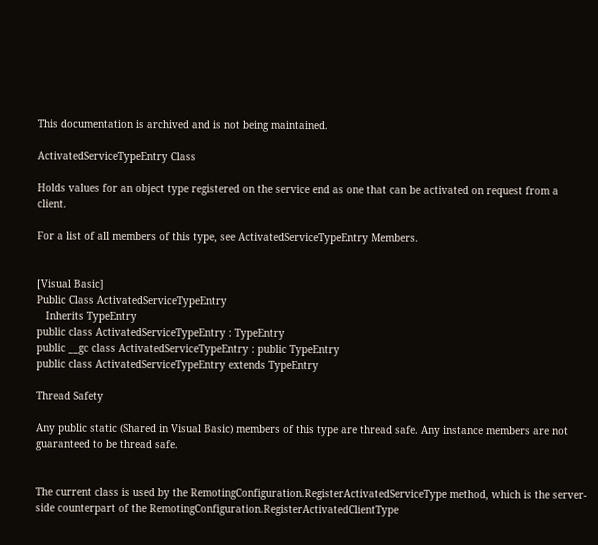This documentation is archived and is not being maintained.

ActivatedServiceTypeEntry Class

Holds values for an object type registered on the service end as one that can be activated on request from a client.

For a list of all members of this type, see ActivatedServiceTypeEntry Members.


[Visual Basic]
Public Class ActivatedServiceTypeEntry
   Inherits TypeEntry
public class ActivatedServiceTypeEntry : TypeEntry
public __gc class ActivatedServiceTypeEntry : public TypeEntry
public class ActivatedServiceTypeEntry extends TypeEntry

Thread Safety

Any public static (Shared in Visual Basic) members of this type are thread safe. Any instance members are not guaranteed to be thread safe.


The current class is used by the RemotingConfiguration.RegisterActivatedServiceType method, which is the server-side counterpart of the RemotingConfiguration.RegisterActivatedClientType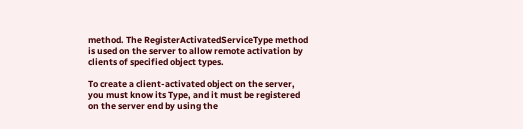method. The RegisterActivatedServiceType method is used on the server to allow remote activation by clients of specified object types.

To create a client-activated object on the server, you must know its Type, and it must be registered on the server end by using the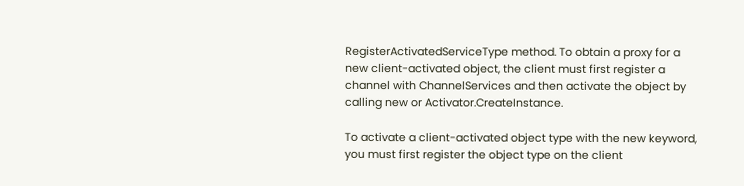RegisterActivatedServiceType method. To obtain a proxy for a new client-activated object, the client must first register a channel with ChannelServices and then activate the object by calling new or Activator.CreateInstance.

To activate a client-activated object type with the new keyword, you must first register the object type on the client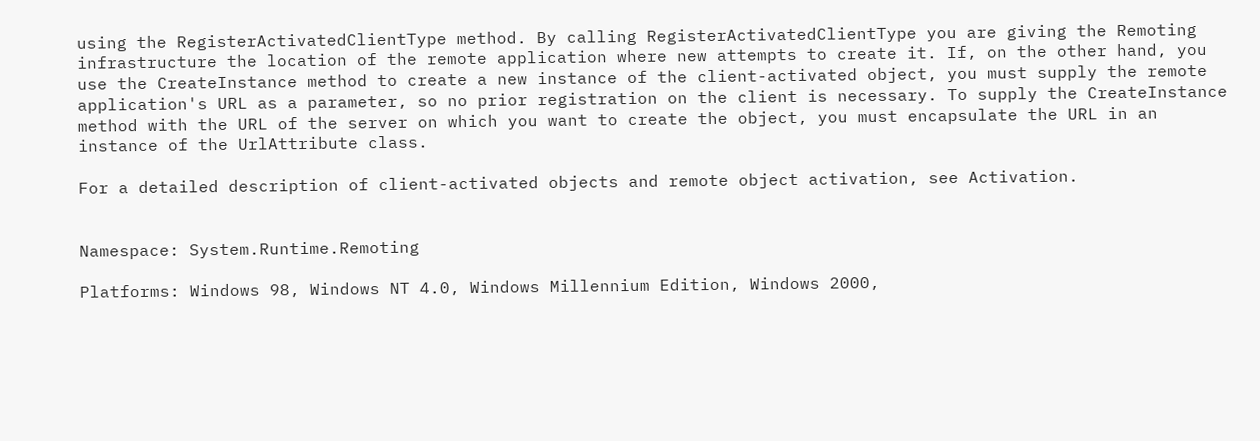using the RegisterActivatedClientType method. By calling RegisterActivatedClientType you are giving the Remoting infrastructure the location of the remote application where new attempts to create it. If, on the other hand, you use the CreateInstance method to create a new instance of the client-activated object, you must supply the remote application's URL as a parameter, so no prior registration on the client is necessary. To supply the CreateInstance method with the URL of the server on which you want to create the object, you must encapsulate the URL in an instance of the UrlAttribute class.

For a detailed description of client-activated objects and remote object activation, see Activation.


Namespace: System.Runtime.Remoting

Platforms: Windows 98, Windows NT 4.0, Windows Millennium Edition, Windows 2000,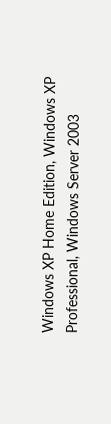Windows XP Home Edition, Windows XP Professional, Windows Server 2003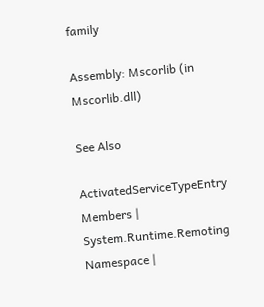family

Assembly: Mscorlib (in Mscorlib.dll)

See Also

ActivatedServiceTypeEntry Members | System.Runtime.Remoting Namespace |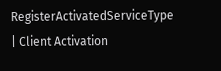RegisterActivatedServiceType | Client Activation